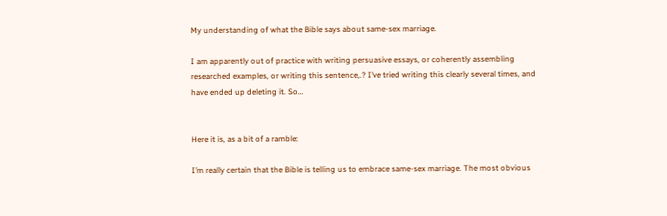My understanding of what the Bible says about same-sex marriage.

I am apparently out of practice with writing persuasive essays, or coherently assembling researched examples, or writing this sentence,.? I’ve tried writing this clearly several times, and have ended up deleting it. So…


Here it is, as a bit of a ramble:

I’m really certain that the Bible is telling us to embrace same-sex marriage. The most obvious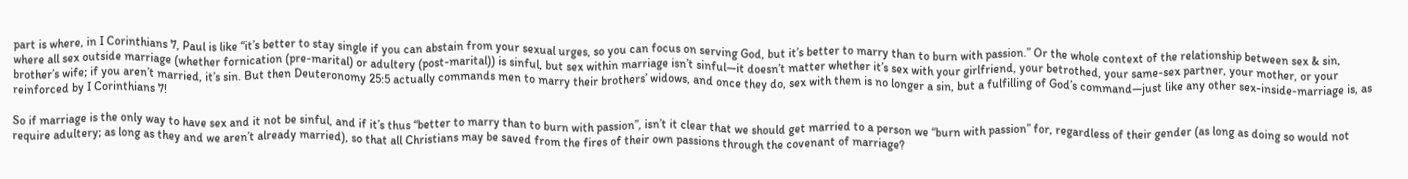part is where, in I Corinthians 7, Paul is like “it’s better to stay single if you can abstain from your sexual urges, so you can focus on serving God, but it’s better to marry than to burn with passion.” Or the whole context of the relationship between sex & sin, where all sex outside marriage (whether fornication (pre-marital) or adultery (post-marital)) is sinful, but sex within marriage isn’t sinful—it doesn’t matter whether it’s sex with your girlfriend, your betrothed, your same-sex partner, your mother, or your brother’s wife; if you aren’t married, it’s sin. But then Deuteronomy 25:5 actually commands men to marry their brothers’ widows, and once they do, sex with them is no longer a sin, but a fulfilling of God’s command—just like any other sex-inside-marriage is, as reinforced by I Corinthians 7!

So if marriage is the only way to have sex and it not be sinful, and if it’s thus “better to marry than to burn with passion”, isn’t it clear that we should get married to a person we “burn with passion” for, regardless of their gender (as long as doing so would not require adultery; as long as they and we aren’t already married), so that all Christians may be saved from the fires of their own passions through the covenant of marriage?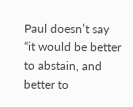Paul doesn’t say “it would be better to abstain, and better to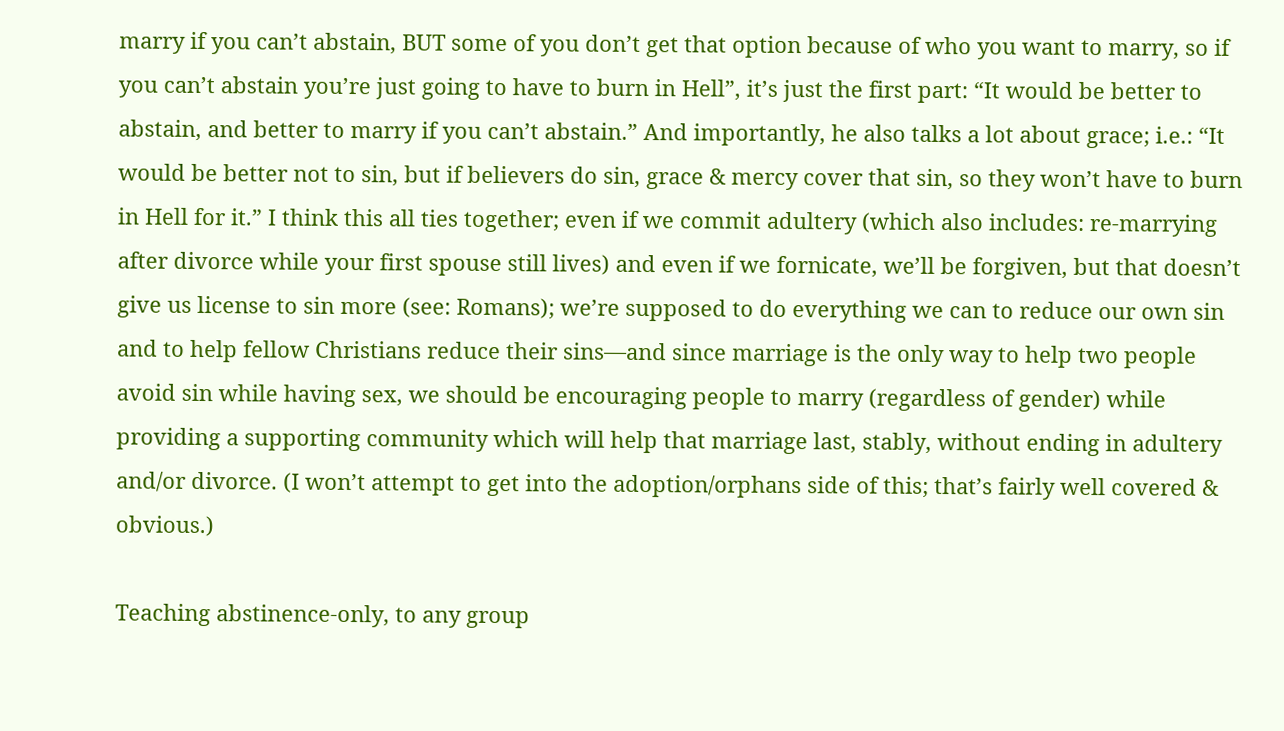marry if you can’t abstain, BUT some of you don’t get that option because of who you want to marry, so if you can’t abstain you’re just going to have to burn in Hell”, it’s just the first part: “It would be better to abstain, and better to marry if you can’t abstain.” And importantly, he also talks a lot about grace; i.e.: “It would be better not to sin, but if believers do sin, grace & mercy cover that sin, so they won’t have to burn in Hell for it.” I think this all ties together; even if we commit adultery (which also includes: re-marrying after divorce while your first spouse still lives) and even if we fornicate, we’ll be forgiven, but that doesn’t give us license to sin more (see: Romans); we’re supposed to do everything we can to reduce our own sin and to help fellow Christians reduce their sins—and since marriage is the only way to help two people avoid sin while having sex, we should be encouraging people to marry (regardless of gender) while providing a supporting community which will help that marriage last, stably, without ending in adultery and/or divorce. (I won’t attempt to get into the adoption/orphans side of this; that’s fairly well covered & obvious.)

Teaching abstinence-only, to any group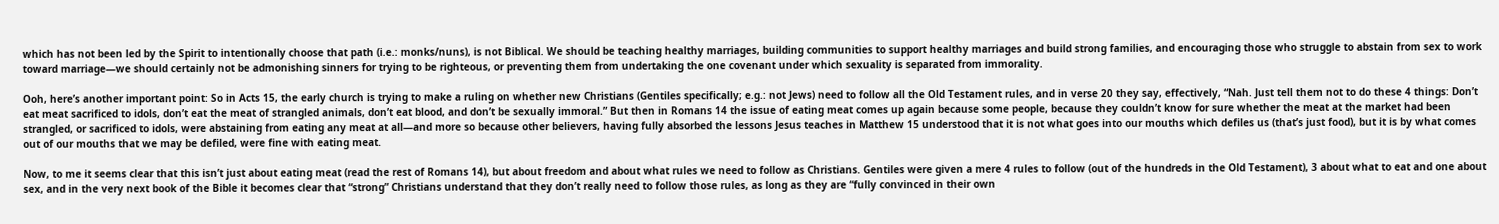which has not been led by the Spirit to intentionally choose that path (i.e.: monks/nuns), is not Biblical. We should be teaching healthy marriages, building communities to support healthy marriages and build strong families, and encouraging those who struggle to abstain from sex to work toward marriage—we should certainly not be admonishing sinners for trying to be righteous, or preventing them from undertaking the one covenant under which sexuality is separated from immorality.

Ooh, here’s another important point: So in Acts 15, the early church is trying to make a ruling on whether new Christians (Gentiles specifically; e.g.: not Jews) need to follow all the Old Testament rules, and in verse 20 they say, effectively, “Nah. Just tell them not to do these 4 things: Don’t eat meat sacrificed to idols, don’t eat the meat of strangled animals, don’t eat blood, and don’t be sexually immoral.” But then in Romans 14 the issue of eating meat comes up again because some people, because they couldn’t know for sure whether the meat at the market had been strangled, or sacrificed to idols, were abstaining from eating any meat at all—and more so because other believers, having fully absorbed the lessons Jesus teaches in Matthew 15 understood that it is not what goes into our mouths which defiles us (that’s just food), but it is by what comes out of our mouths that we may be defiled, were fine with eating meat.

Now, to me it seems clear that this isn’t just about eating meat (read the rest of Romans 14), but about freedom and about what rules we need to follow as Christians. Gentiles were given a mere 4 rules to follow (out of the hundreds in the Old Testament), 3 about what to eat and one about sex, and in the very next book of the Bible it becomes clear that “strong” Christians understand that they don’t really need to follow those rules, as long as they are “fully convinced in their own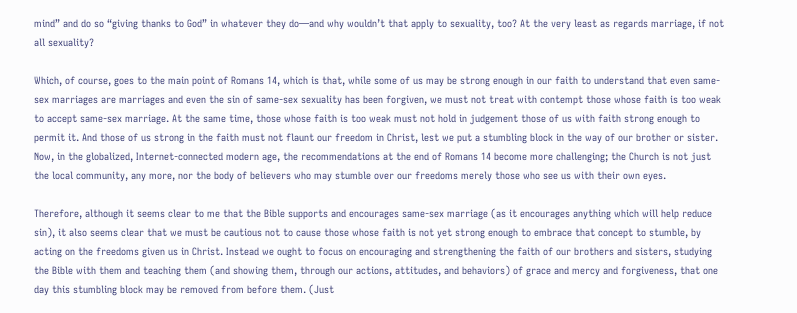mind” and do so “giving thanks to God” in whatever they do—and why wouldn’t that apply to sexuality, too? At the very least as regards marriage, if not all sexuality?

Which, of course, goes to the main point of Romans 14, which is that, while some of us may be strong enough in our faith to understand that even same-sex marriages are marriages and even the sin of same-sex sexuality has been forgiven, we must not treat with contempt those whose faith is too weak to accept same-sex marriage. At the same time, those whose faith is too weak must not hold in judgement those of us with faith strong enough to permit it. And those of us strong in the faith must not flaunt our freedom in Christ, lest we put a stumbling block in the way of our brother or sister. Now, in the globalized, Internet-connected modern age, the recommendations at the end of Romans 14 become more challenging; the Church is not just the local community, any more, nor the body of believers who may stumble over our freedoms merely those who see us with their own eyes.

Therefore, although it seems clear to me that the Bible supports and encourages same-sex marriage (as it encourages anything which will help reduce sin), it also seems clear that we must be cautious not to cause those whose faith is not yet strong enough to embrace that concept to stumble, by acting on the freedoms given us in Christ. Instead we ought to focus on encouraging and strengthening the faith of our brothers and sisters, studying the Bible with them and teaching them (and showing them, through our actions, attitudes, and behaviors) of grace and mercy and forgiveness, that one day this stumbling block may be removed from before them. (Just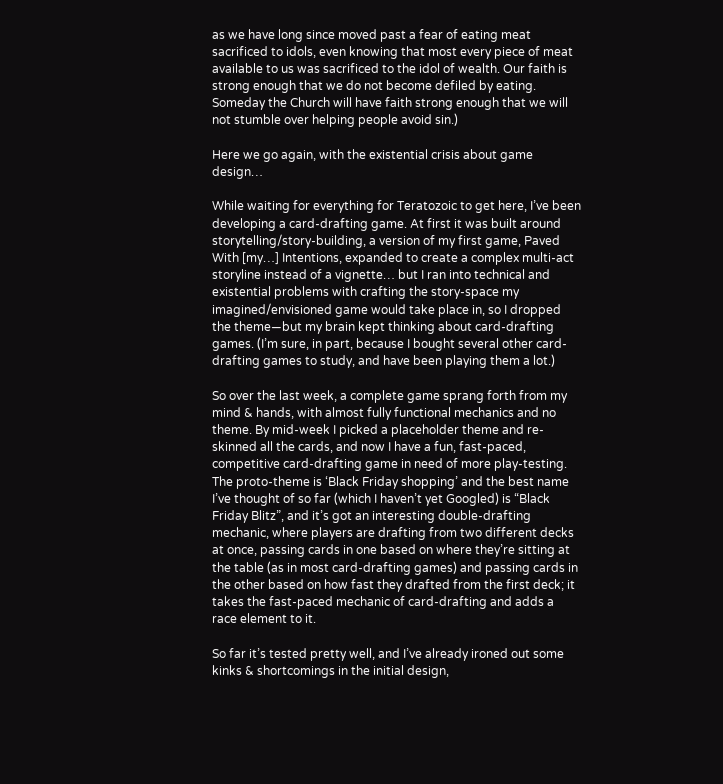as we have long since moved past a fear of eating meat sacrificed to idols, even knowing that most every piece of meat available to us was sacrificed to the idol of wealth. Our faith is strong enough that we do not become defiled by eating. Someday the Church will have faith strong enough that we will not stumble over helping people avoid sin.)

Here we go again, with the existential crisis about game design…

While waiting for everything for Teratozoic to get here, I’ve been developing a card-drafting game. At first it was built around storytelling/story-building, a version of my first game, Paved With [my…] Intentions, expanded to create a complex multi-act storyline instead of a vignette… but I ran into technical and existential problems with crafting the story-space my imagined/envisioned game would take place in, so I dropped the theme—but my brain kept thinking about card-drafting games. (I’m sure, in part, because I bought several other card-drafting games to study, and have been playing them a lot.)

So over the last week, a complete game sprang forth from my mind & hands, with almost fully functional mechanics and no theme. By mid-week I picked a placeholder theme and re-skinned all the cards, and now I have a fun, fast-paced, competitive card-drafting game in need of more play-testing. The proto-theme is ‘Black Friday shopping’ and the best name I’ve thought of so far (which I haven’t yet Googled) is “Black Friday Blitz”, and it’s got an interesting double-drafting mechanic, where players are drafting from two different decks at once, passing cards in one based on where they’re sitting at the table (as in most card-drafting games) and passing cards in the other based on how fast they drafted from the first deck; it takes the fast-paced mechanic of card-drafting and adds a race element to it.

So far it’s tested pretty well, and I’ve already ironed out some kinks & shortcomings in the initial design,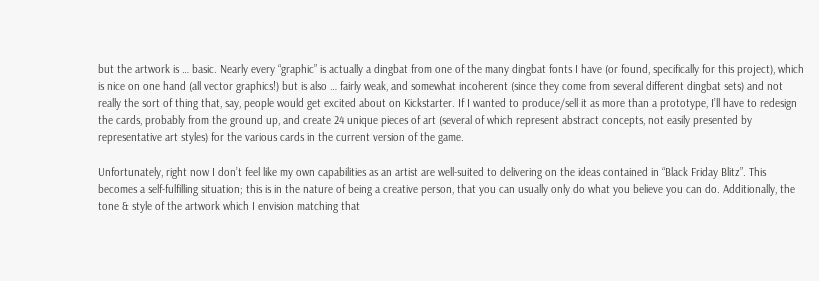but the artwork is … basic. Nearly every “graphic” is actually a dingbat from one of the many dingbat fonts I have (or found, specifically for this project), which is nice on one hand (all vector graphics!) but is also … fairly weak, and somewhat incoherent (since they come from several different dingbat sets) and not really the sort of thing that, say, people would get excited about on Kickstarter. If I wanted to produce/sell it as more than a prototype, I’ll have to redesign the cards, probably from the ground up, and create 24 unique pieces of art (several of which represent abstract concepts, not easily presented by representative art styles) for the various cards in the current version of the game.

Unfortunately, right now I don’t feel like my own capabilities as an artist are well-suited to delivering on the ideas contained in “Black Friday Blitz”. This becomes a self-fulfilling situation; this is in the nature of being a creative person, that you can usually only do what you believe you can do. Additionally, the tone & style of the artwork which I envision matching that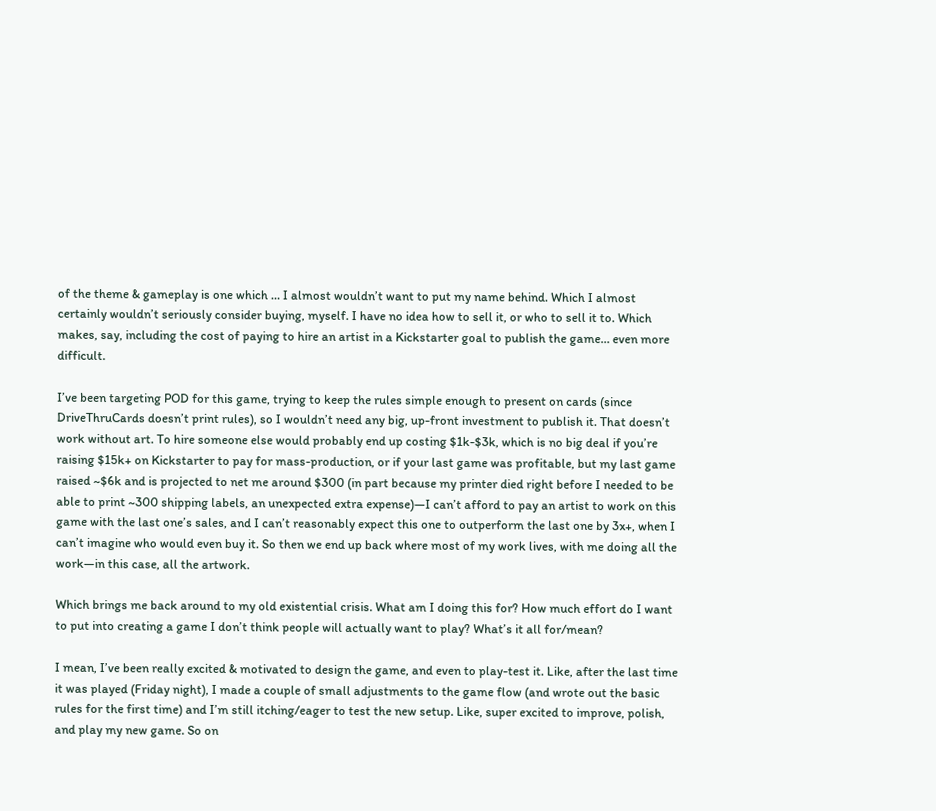of the theme & gameplay is one which … I almost wouldn’t want to put my name behind. Which I almost certainly wouldn’t seriously consider buying, myself. I have no idea how to sell it, or who to sell it to. Which makes, say, including the cost of paying to hire an artist in a Kickstarter goal to publish the game… even more difficult.

I’ve been targeting POD for this game, trying to keep the rules simple enough to present on cards (since DriveThruCards doesn’t print rules), so I wouldn’t need any big, up-front investment to publish it. That doesn’t work without art. To hire someone else would probably end up costing $1k-$3k, which is no big deal if you’re raising $15k+ on Kickstarter to pay for mass-production, or if your last game was profitable, but my last game raised ~$6k and is projected to net me around $300 (in part because my printer died right before I needed to be able to print ~300 shipping labels, an unexpected extra expense)—I can’t afford to pay an artist to work on this game with the last one’s sales, and I can’t reasonably expect this one to outperform the last one by 3x+, when I can’t imagine who would even buy it. So then we end up back where most of my work lives, with me doing all the work—in this case, all the artwork.

Which brings me back around to my old existential crisis. What am I doing this for? How much effort do I want to put into creating a game I don’t think people will actually want to play? What’s it all for/mean?

I mean, I’ve been really excited & motivated to design the game, and even to play-test it. Like, after the last time it was played (Friday night), I made a couple of small adjustments to the game flow (and wrote out the basic rules for the first time) and I’m still itching/eager to test the new setup. Like, super excited to improve, polish, and play my new game. So on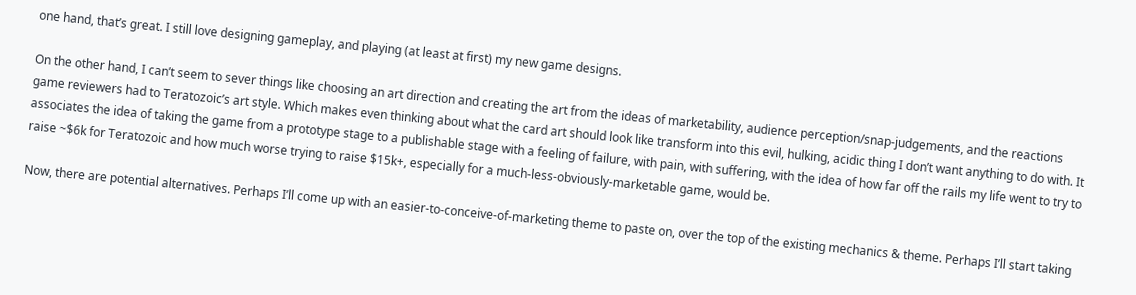one hand, that’s great. I still love designing gameplay, and playing (at least at first) my new game designs.

On the other hand, I can’t seem to sever things like choosing an art direction and creating the art from the ideas of marketability, audience perception/snap-judgements, and the reactions game reviewers had to Teratozoic’s art style. Which makes even thinking about what the card art should look like transform into this evil, hulking, acidic thing I don’t want anything to do with. It associates the idea of taking the game from a prototype stage to a publishable stage with a feeling of failure, with pain, with suffering, with the idea of how far off the rails my life went to try to raise ~$6k for Teratozoic and how much worse trying to raise $15k+, especially for a much-less-obviously-marketable game, would be.

Now, there are potential alternatives. Perhaps I’ll come up with an easier-to-conceive-of-marketing theme to paste on, over the top of the existing mechanics & theme. Perhaps I’ll start taking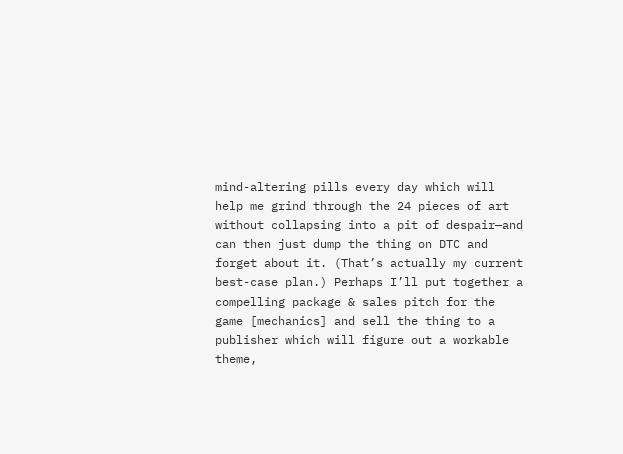mind-altering pills every day which will help me grind through the 24 pieces of art without collapsing into a pit of despair—and can then just dump the thing on DTC and forget about it. (That’s actually my current best-case plan.) Perhaps I’ll put together a compelling package & sales pitch for the game [mechanics] and sell the thing to a publisher which will figure out a workable theme,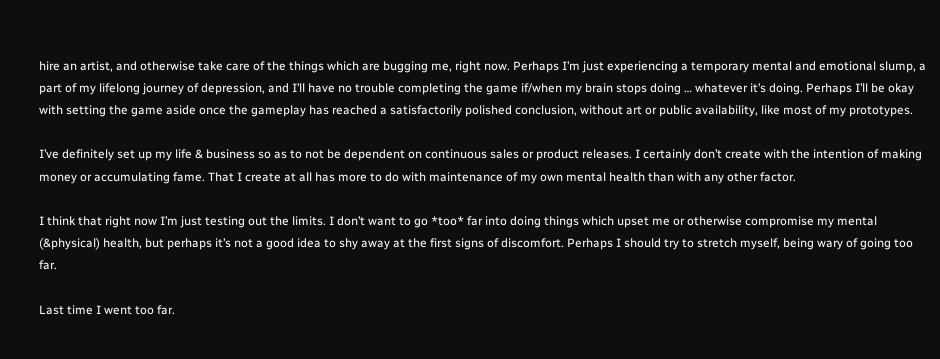hire an artist, and otherwise take care of the things which are bugging me, right now. Perhaps I’m just experiencing a temporary mental and emotional slump, a part of my lifelong journey of depression, and I’ll have no trouble completing the game if/when my brain stops doing … whatever it’s doing. Perhaps I’ll be okay with setting the game aside once the gameplay has reached a satisfactorily polished conclusion, without art or public availability, like most of my prototypes.

I’ve definitely set up my life & business so as to not be dependent on continuous sales or product releases. I certainly don’t create with the intention of making money or accumulating fame. That I create at all has more to do with maintenance of my own mental health than with any other factor.

I think that right now I’m just testing out the limits. I don’t want to go *too* far into doing things which upset me or otherwise compromise my mental (&physical) health, but perhaps it’s not a good idea to shy away at the first signs of discomfort. Perhaps I should try to stretch myself, being wary of going too far.

Last time I went too far.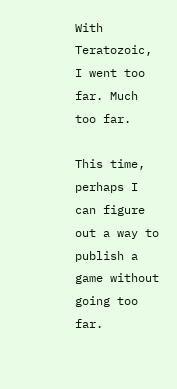With Teratozoic, I went too far. Much too far.

This time, perhaps I can figure out a way to publish a game without going too far.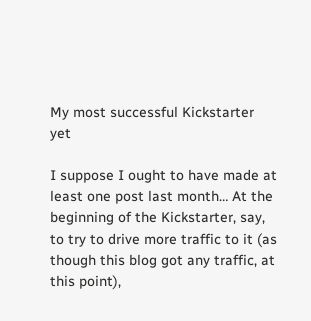My most successful Kickstarter yet

I suppose I ought to have made at least one post last month… At the beginning of the Kickstarter, say, to try to drive more traffic to it (as though this blog got any traffic, at this point),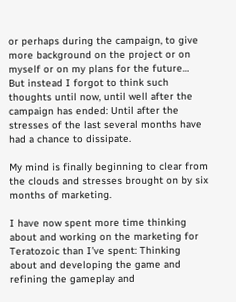or perhaps during the campaign, to give more background on the project or on myself or on my plans for the future… But instead I forgot to think such thoughts until now, until well after the campaign has ended: Until after the stresses of the last several months have had a chance to dissipate.

My mind is finally beginning to clear from the clouds and stresses brought on by six months of marketing.

I have now spent more time thinking about and working on the marketing for Teratozoic than I’ve spent: Thinking about and developing the game and refining the gameplay and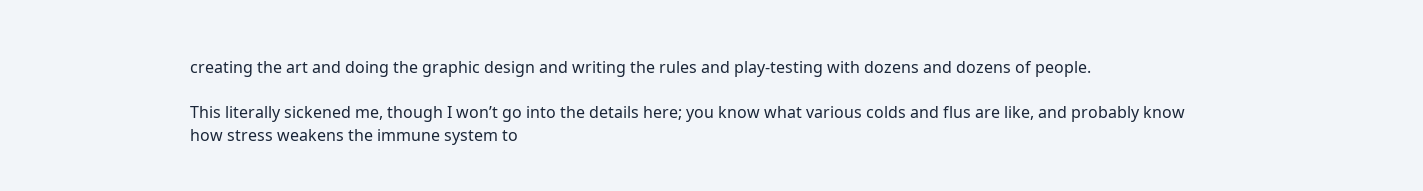creating the art and doing the graphic design and writing the rules and play-testing with dozens and dozens of people.

This literally sickened me, though I won’t go into the details here; you know what various colds and flus are like, and probably know how stress weakens the immune system to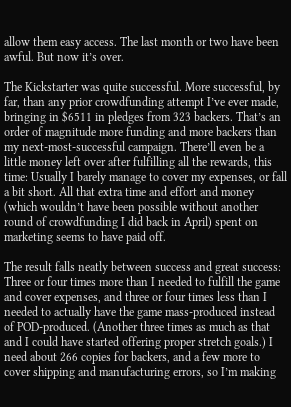allow them easy access. The last month or two have been awful. But now it’s over.

The Kickstarter was quite successful. More successful, by far, than any prior crowdfunding attempt I’ve ever made, bringing in $6511 in pledges from 323 backers. That’s an order of magnitude more funding and more backers than my next-most-successful campaign. There’ll even be a little money left over after fulfilling all the rewards, this time: Usually I barely manage to cover my expenses, or fall a bit short. All that extra time and effort and money (which wouldn’t have been possible without another round of crowdfunding I did back in April) spent on marketing seems to have paid off.

The result falls neatly between success and great success: Three or four times more than I needed to fulfill the game and cover expenses, and three or four times less than I needed to actually have the game mass-produced instead of POD-produced. (Another three times as much as that and I could have started offering proper stretch goals.) I need about 266 copies for backers, and a few more to cover shipping and manufacturing errors, so I’m making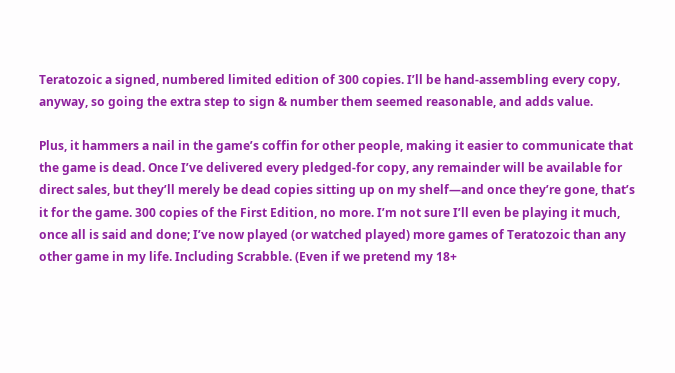Teratozoic a signed, numbered limited edition of 300 copies. I’ll be hand-assembling every copy, anyway, so going the extra step to sign & number them seemed reasonable, and adds value.

Plus, it hammers a nail in the game’s coffin for other people, making it easier to communicate that the game is dead. Once I’ve delivered every pledged-for copy, any remainder will be available for direct sales, but they’ll merely be dead copies sitting up on my shelf—and once they’re gone, that’s it for the game. 300 copies of the First Edition, no more. I’m not sure I’ll even be playing it much, once all is said and done; I’ve now played (or watched played) more games of Teratozoic than any other game in my life. Including Scrabble. (Even if we pretend my 18+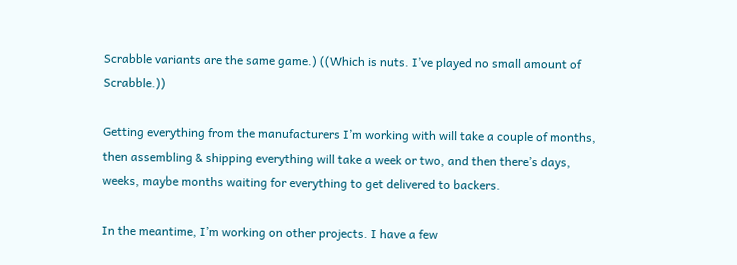Scrabble variants are the same game.) ((Which is nuts. I’ve played no small amount of Scrabble.))

Getting everything from the manufacturers I’m working with will take a couple of months, then assembling & shipping everything will take a week or two, and then there’s days, weeks, maybe months waiting for everything to get delivered to backers.

In the meantime, I’m working on other projects. I have a few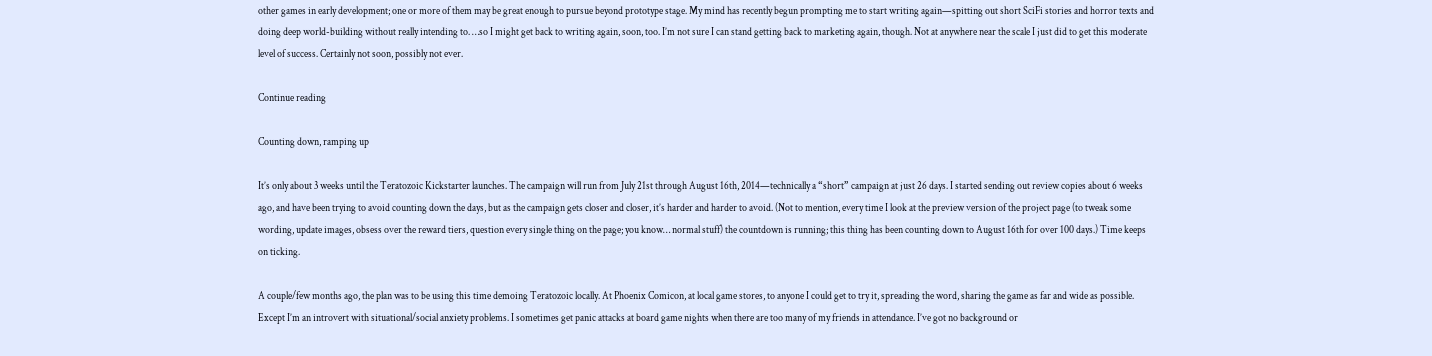other games in early development; one or more of them may be great enough to pursue beyond prototype stage. My mind has recently begun prompting me to start writing again—spitting out short SciFi stories and horror texts and doing deep world-building without really intending to. …so I might get back to writing again, soon, too. I’m not sure I can stand getting back to marketing again, though. Not at anywhere near the scale I just did to get this moderate level of success. Certainly not soon, possibly not ever.

Continue reading

Counting down, ramping up

It’s only about 3 weeks until the Teratozoic Kickstarter launches. The campaign will run from July 21st through August 16th, 2014—technically a “short” campaign at just 26 days. I started sending out review copies about 6 weeks ago, and have been trying to avoid counting down the days, but as the campaign gets closer and closer, it’s harder and harder to avoid. (Not to mention, every time I look at the preview version of the project page (to tweak some wording, update images, obsess over the reward tiers, question every single thing on the page; you know… normal stuff) the countdown is running; this thing has been counting down to August 16th for over 100 days.) Time keeps on ticking.

A couple/few months ago, the plan was to be using this time demoing Teratozoic locally. At Phoenix Comicon, at local game stores, to anyone I could get to try it, spreading the word, sharing the game as far and wide as possible. Except I’m an introvert with situational/social anxiety problems. I sometimes get panic attacks at board game nights when there are too many of my friends in attendance. I’ve got no background or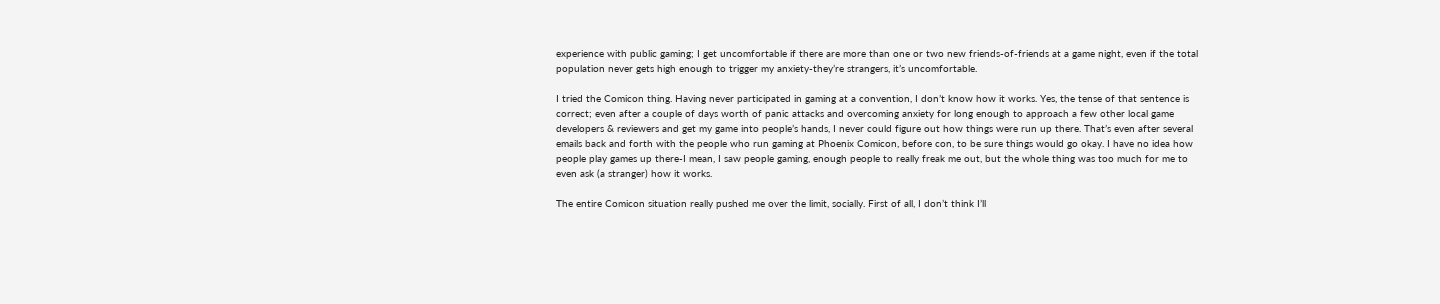experience with public gaming; I get uncomfortable if there are more than one or two new friends-of-friends at a game night, even if the total population never gets high enough to trigger my anxiety-they’re strangers, it’s uncomfortable.

I tried the Comicon thing. Having never participated in gaming at a convention, I don’t know how it works. Yes, the tense of that sentence is correct; even after a couple of days worth of panic attacks and overcoming anxiety for long enough to approach a few other local game developers & reviewers and get my game into people’s hands, I never could figure out how things were run up there. That’s even after several emails back and forth with the people who run gaming at Phoenix Comicon, before con, to be sure things would go okay. I have no idea how people play games up there-I mean, I saw people gaming, enough people to really freak me out, but the whole thing was too much for me to even ask (a stranger) how it works.

The entire Comicon situation really pushed me over the limit, socially. First of all, I don’t think I’ll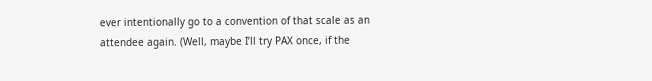ever intentionally go to a convention of that scale as an attendee again. (Well, maybe I’ll try PAX once, if the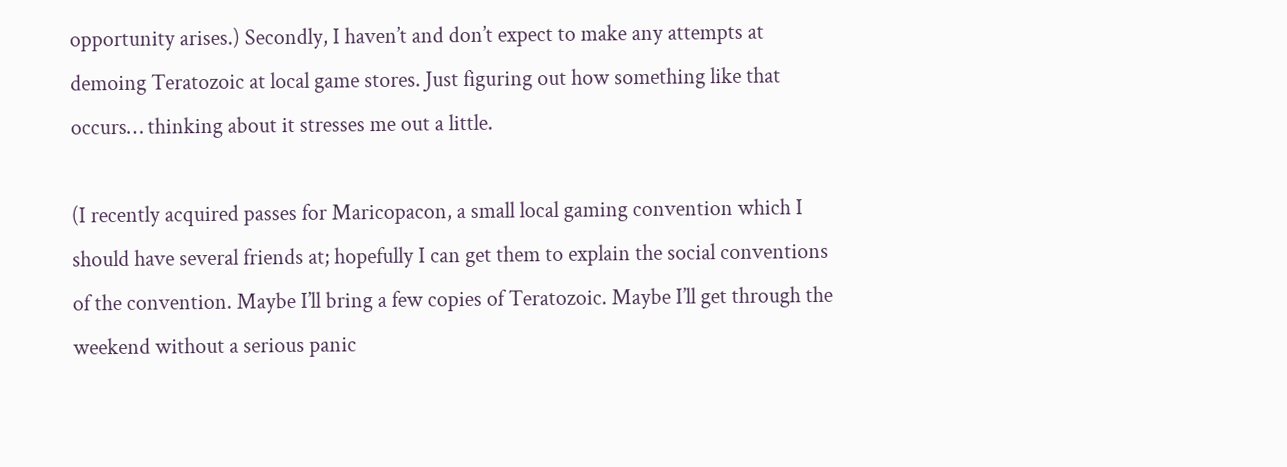opportunity arises.) Secondly, I haven’t and don’t expect to make any attempts at demoing Teratozoic at local game stores. Just figuring out how something like that occurs… thinking about it stresses me out a little.

(I recently acquired passes for Maricopacon, a small local gaming convention which I should have several friends at; hopefully I can get them to explain the social conventions of the convention. Maybe I’ll bring a few copies of Teratozoic. Maybe I’ll get through the weekend without a serious panic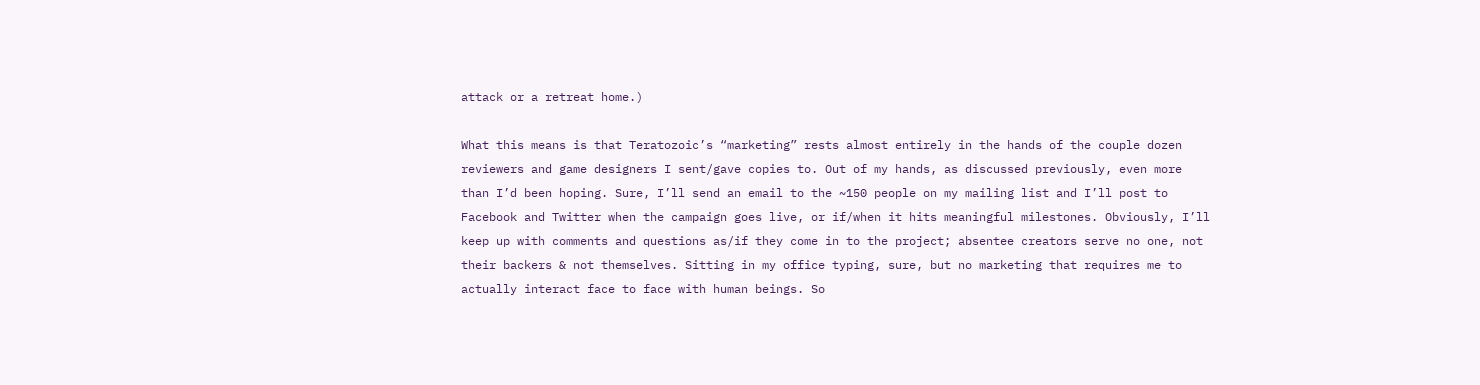attack or a retreat home.)

What this means is that Teratozoic’s “marketing” rests almost entirely in the hands of the couple dozen reviewers and game designers I sent/gave copies to. Out of my hands, as discussed previously, even more than I’d been hoping. Sure, I’ll send an email to the ~150 people on my mailing list and I’ll post to Facebook and Twitter when the campaign goes live, or if/when it hits meaningful milestones. Obviously, I’ll keep up with comments and questions as/if they come in to the project; absentee creators serve no one, not their backers & not themselves. Sitting in my office typing, sure, but no marketing that requires me to actually interact face to face with human beings. So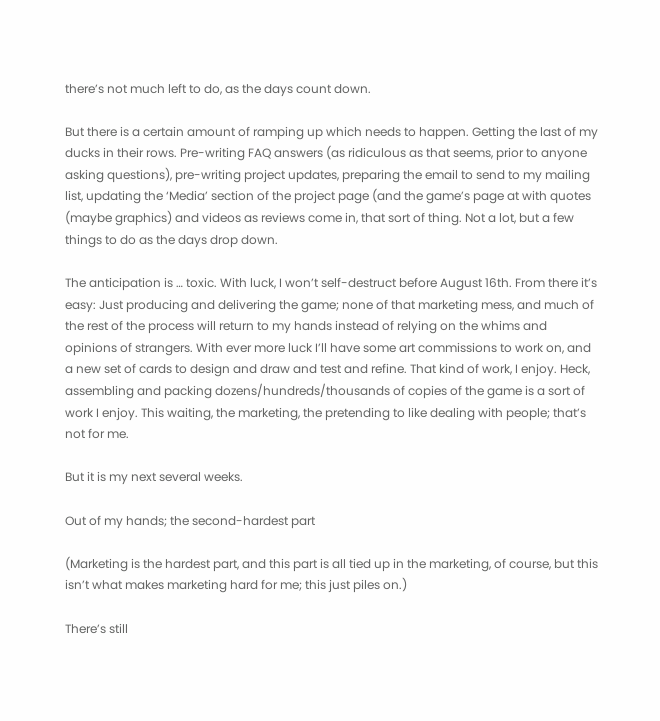there’s not much left to do, as the days count down.

But there is a certain amount of ramping up which needs to happen. Getting the last of my ducks in their rows. Pre-writing FAQ answers (as ridiculous as that seems, prior to anyone asking questions), pre-writing project updates, preparing the email to send to my mailing list, updating the ‘Media’ section of the project page (and the game’s page at with quotes (maybe graphics) and videos as reviews come in, that sort of thing. Not a lot, but a few things to do as the days drop down.

The anticipation is … toxic. With luck, I won’t self-destruct before August 16th. From there it’s easy: Just producing and delivering the game; none of that marketing mess, and much of the rest of the process will return to my hands instead of relying on the whims and opinions of strangers. With ever more luck I’ll have some art commissions to work on, and a new set of cards to design and draw and test and refine. That kind of work, I enjoy. Heck, assembling and packing dozens/hundreds/thousands of copies of the game is a sort of work I enjoy. This waiting, the marketing, the pretending to like dealing with people; that’s not for me.

But it is my next several weeks.

Out of my hands; the second-hardest part

(Marketing is the hardest part, and this part is all tied up in the marketing, of course, but this isn’t what makes marketing hard for me; this just piles on.)

There’s still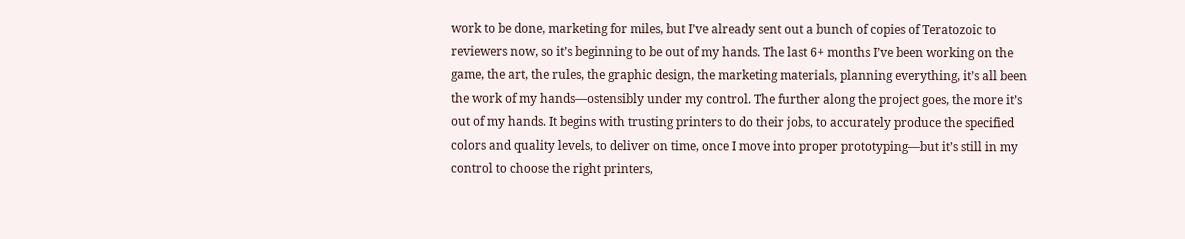work to be done, marketing for miles, but I’ve already sent out a bunch of copies of Teratozoic to reviewers now, so it’s beginning to be out of my hands. The last 6+ months I’ve been working on the game, the art, the rules, the graphic design, the marketing materials, planning everything, it’s all been the work of my hands—ostensibly under my control. The further along the project goes, the more it’s out of my hands. It begins with trusting printers to do their jobs, to accurately produce the specified colors and quality levels, to deliver on time, once I move into proper prototyping—but it’s still in my control to choose the right printers,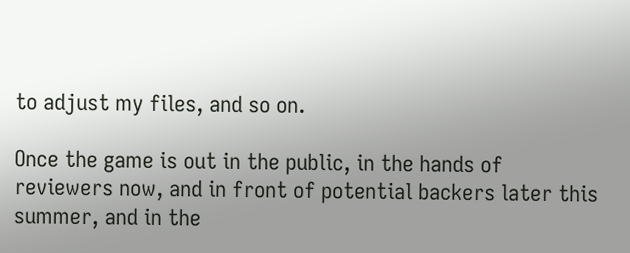to adjust my files, and so on.

Once the game is out in the public, in the hands of reviewers now, and in front of potential backers later this summer, and in the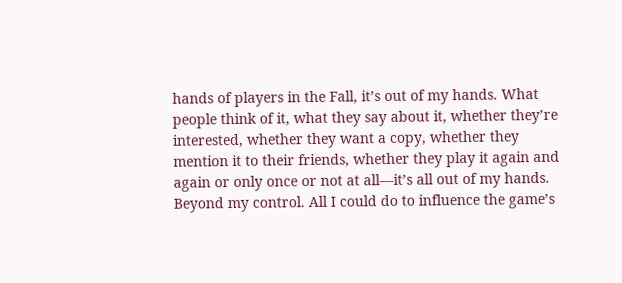hands of players in the Fall, it’s out of my hands. What people think of it, what they say about it, whether they’re interested, whether they want a copy, whether they mention it to their friends, whether they play it again and again or only once or not at all—it’s all out of my hands. Beyond my control. All I could do to influence the game’s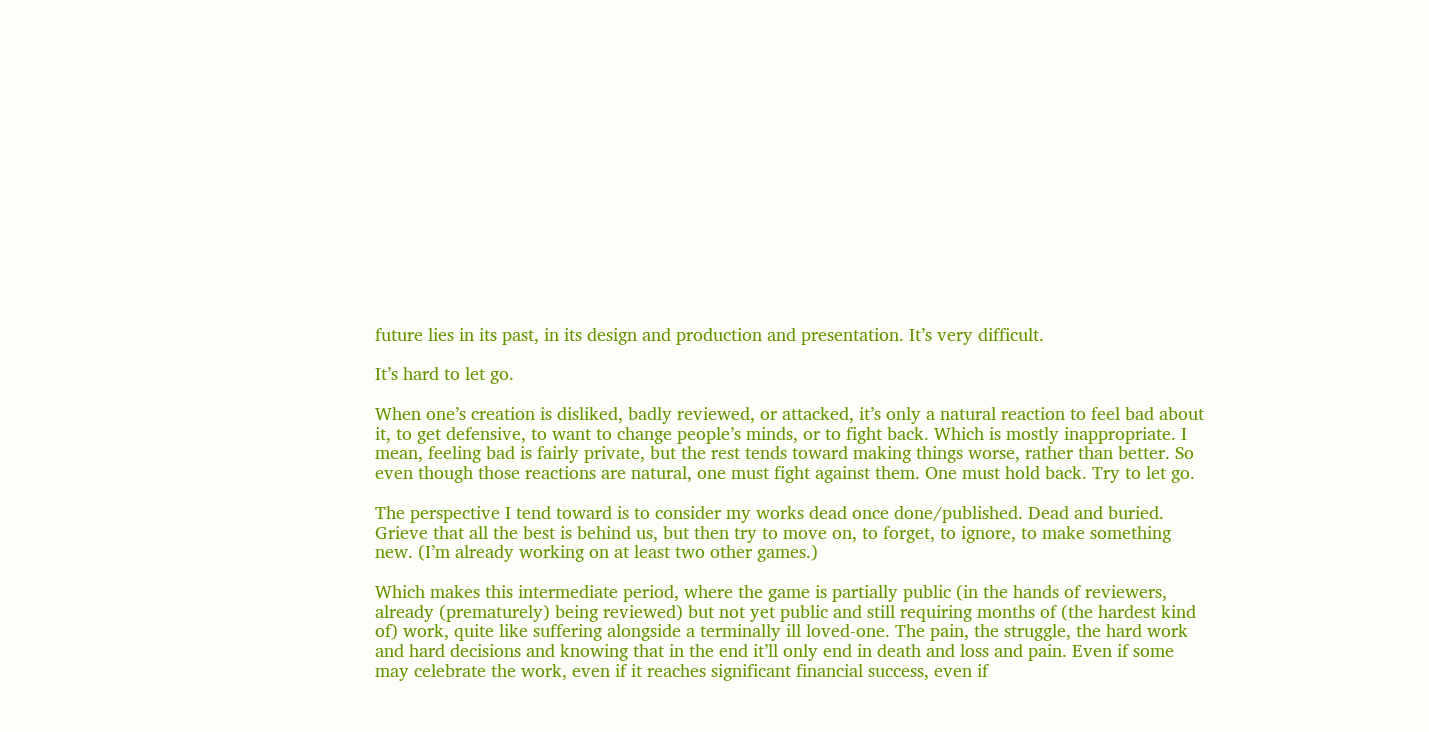future lies in its past, in its design and production and presentation. It’s very difficult.

It’s hard to let go.

When one’s creation is disliked, badly reviewed, or attacked, it’s only a natural reaction to feel bad about it, to get defensive, to want to change people’s minds, or to fight back. Which is mostly inappropriate. I mean, feeling bad is fairly private, but the rest tends toward making things worse, rather than better. So even though those reactions are natural, one must fight against them. One must hold back. Try to let go.

The perspective I tend toward is to consider my works dead once done/published. Dead and buried. Grieve that all the best is behind us, but then try to move on, to forget, to ignore, to make something new. (I’m already working on at least two other games.)

Which makes this intermediate period, where the game is partially public (in the hands of reviewers, already (prematurely) being reviewed) but not yet public and still requiring months of (the hardest kind of) work, quite like suffering alongside a terminally ill loved-one. The pain, the struggle, the hard work and hard decisions and knowing that in the end it’ll only end in death and loss and pain. Even if some may celebrate the work, even if it reaches significant financial success, even if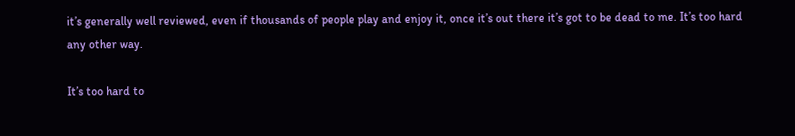it’s generally well reviewed, even if thousands of people play and enjoy it, once it’s out there it’s got to be dead to me. It’s too hard any other way.

It’s too hard to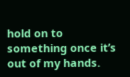hold on to something once it’s out of my hands.